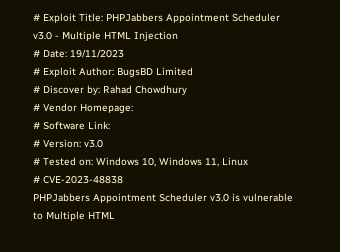# Exploit Title: PHPJabbers Appointment Scheduler v3.0 - Multiple HTML Injection
# Date: 19/11/2023
# Exploit Author: BugsBD Limited
# Discover by: Rahad Chowdhury
# Vendor Homepage:
# Software Link:
# Version: v3.0
# Tested on: Windows 10, Windows 11, Linux
# CVE-2023-48838
PHPJabbers Appointment Scheduler v3.0 is vulnerable to Multiple HTML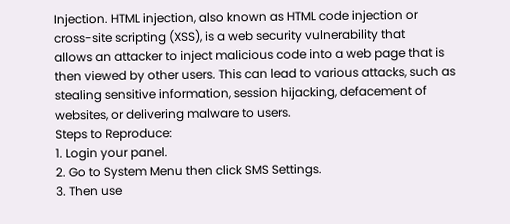Injection. HTML injection, also known as HTML code injection or
cross-site scripting (XSS), is a web security vulnerability that
allows an attacker to inject malicious code into a web page that is
then viewed by other users. This can lead to various attacks, such as
stealing sensitive information, session hijacking, defacement of
websites, or delivering malware to users.
Steps to Reproduce:
1. Login your panel.
2. Go to System Menu then click SMS Settings.
3. Then use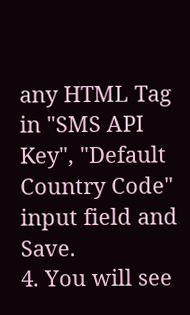any HTML Tag in "SMS API Key", "Default Country Code"
input field and Save.
4. You will see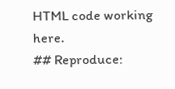HTML code working here.
## Reproduce: